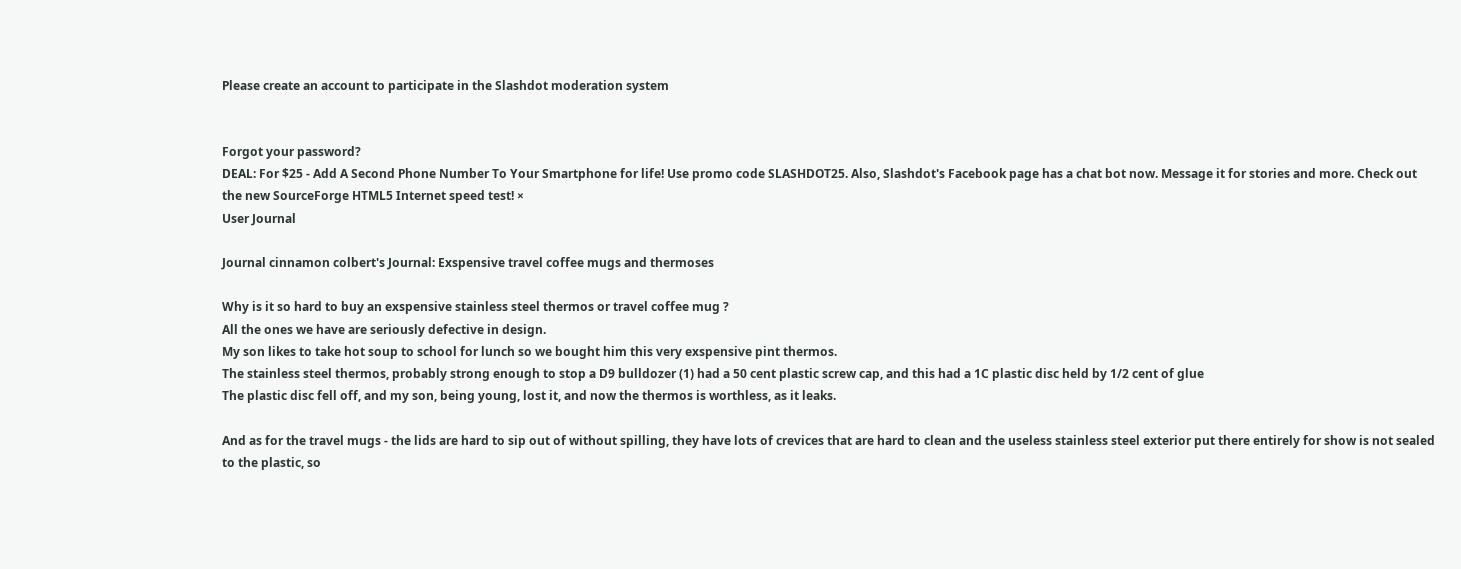Please create an account to participate in the Slashdot moderation system


Forgot your password?
DEAL: For $25 - Add A Second Phone Number To Your Smartphone for life! Use promo code SLASHDOT25. Also, Slashdot's Facebook page has a chat bot now. Message it for stories and more. Check out the new SourceForge HTML5 Internet speed test! ×
User Journal

Journal cinnamon colbert's Journal: Exspensive travel coffee mugs and thermoses

Why is it so hard to buy an exspensive stainless steel thermos or travel coffee mug ?
All the ones we have are seriously defective in design.
My son likes to take hot soup to school for lunch so we bought him this very exspensive pint thermos.
The stainless steel thermos, probably strong enough to stop a D9 bulldozer (1) had a 50 cent plastic screw cap, and this had a 1C plastic disc held by 1/2 cent of glue
The plastic disc fell off, and my son, being young, lost it, and now the thermos is worthless, as it leaks.

And as for the travel mugs - the lids are hard to sip out of without spilling, they have lots of crevices that are hard to clean and the useless stainless steel exterior put there entirely for show is not sealed to the plastic, so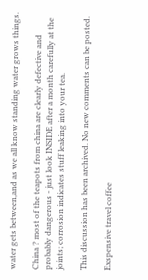water gets between,and as we all know standing water grows things.

China ? most of the teapots from china are clearly defective and probably dangerous - just look INSIDE after a month carefully at the joints; corrosion indicates stuff leaking into your tea.

This discussion has been archived. No new comments can be posted.

Exspensive travel coffee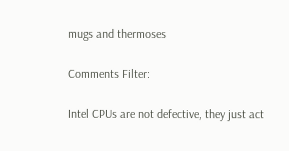mugs and thermoses

Comments Filter:

Intel CPUs are not defective, they just act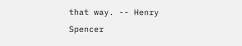that way. -- Henry Spencer